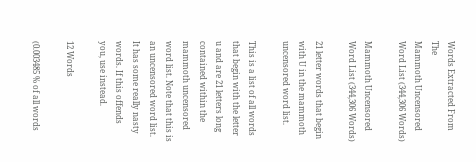Words Extracted From The
Mammoth Uncensored Word List (344,306 Words)

Mammoth Uncensored Word List (344,306 Words)

21 letter words that begin with U in the mammoth uncensored word list.

This is a list of all words that begin with the letter u and are 21 letters long contained within the mammoth uncensored word list. Note that this is an uncensored word list. It has some really nasty words. If this offends you, use instead.

12 Words

(0.003485 % of all words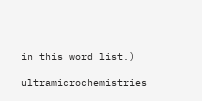in this word list.)

ultramicrochemistries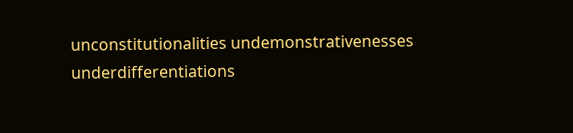unconstitutionalities undemonstrativenesses underdifferentiations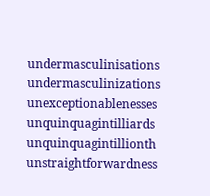undermasculinisations undermasculinizations unexceptionablenesses unquinquagintilliards unquinquagintillionth unstraightforwardness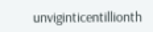unviginticentillionth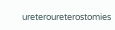ureteroureterostomies